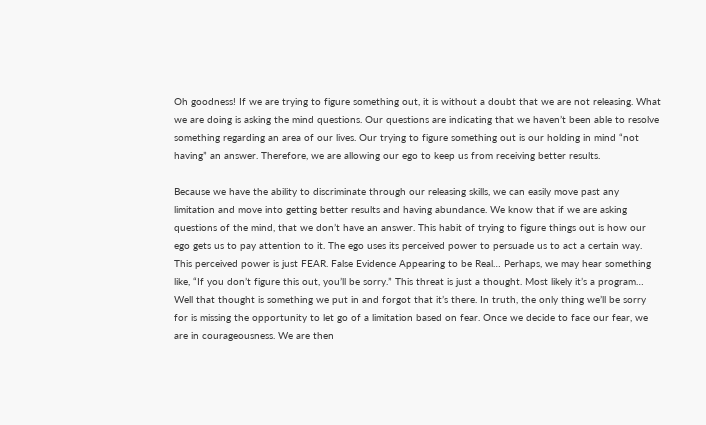Oh goodness! If we are trying to figure something out, it is without a doubt that we are not releasing. What we are doing is asking the mind questions. Our questions are indicating that we haven’t been able to resolve something regarding an area of our lives. Our trying to figure something out is our holding in mind “not having” an answer. Therefore, we are allowing our ego to keep us from receiving better results.

Because we have the ability to discriminate through our releasing skills, we can easily move past any limitation and move into getting better results and having abundance. We know that if we are asking questions of the mind, that we don’t have an answer. This habit of trying to figure things out is how our ego gets us to pay attention to it. The ego uses its perceived power to persuade us to act a certain way. This perceived power is just FEAR. False Evidence Appearing to be Real… Perhaps, we may hear something like, “If you don’t figure this out, you’ll be sorry.” This threat is just a thought. Most likely it’s a program… Well that thought is something we put in and forgot that it’s there. In truth, the only thing we’ll be sorry for is missing the opportunity to let go of a limitation based on fear. Once we decide to face our fear, we are in courageousness. We are then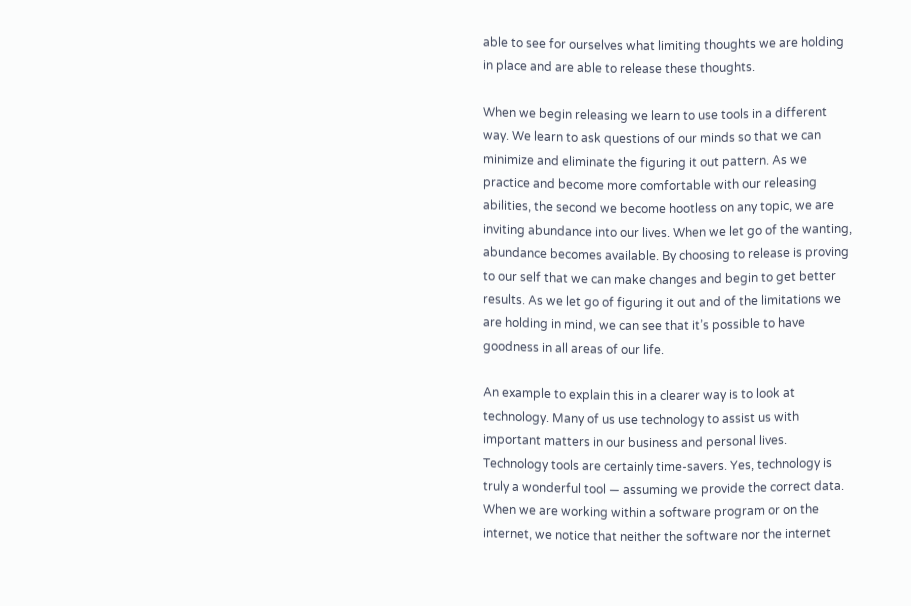able to see for ourselves what limiting thoughts we are holding in place and are able to release these thoughts.

When we begin releasing we learn to use tools in a different way. We learn to ask questions of our minds so that we can minimize and eliminate the figuring it out pattern. As we practice and become more comfortable with our releasing abilities, the second we become hootless on any topic, we are inviting abundance into our lives. When we let go of the wanting, abundance becomes available. By choosing to release is proving to our self that we can make changes and begin to get better results. As we let go of figuring it out and of the limitations we are holding in mind, we can see that it’s possible to have goodness in all areas of our life.

An example to explain this in a clearer way is to look at technology. Many of us use technology to assist us with important matters in our business and personal lives. Technology tools are certainly time-savers. Yes, technology is truly a wonderful tool — assuming we provide the correct data. When we are working within a software program or on the internet, we notice that neither the software nor the internet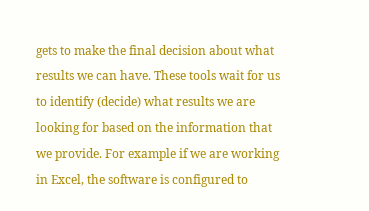gets to make the final decision about what results we can have. These tools wait for us to identify (decide) what results we are looking for based on the information that we provide. For example if we are working in Excel, the software is configured to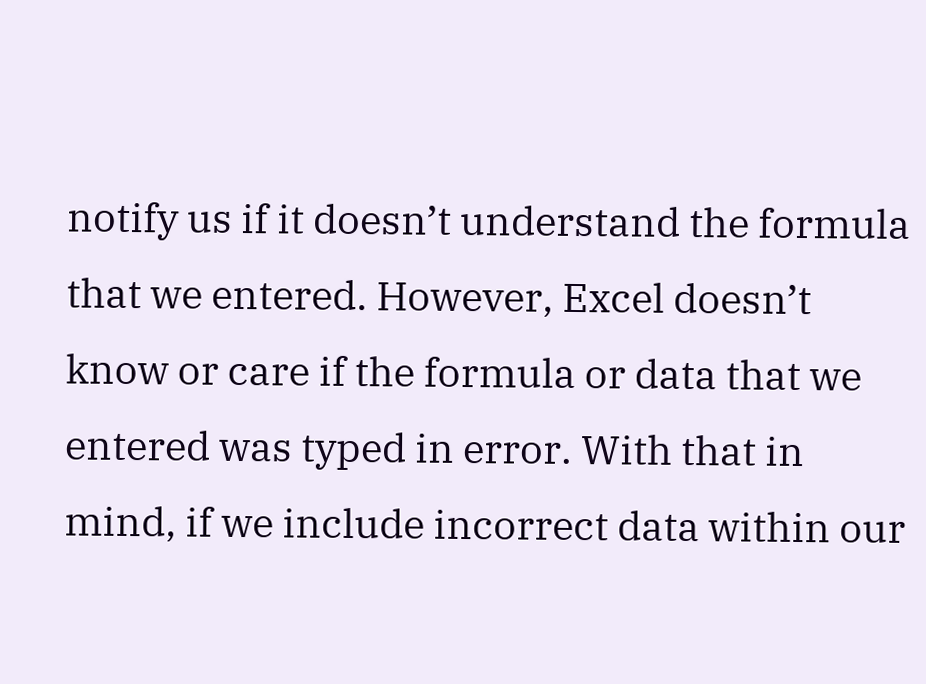notify us if it doesn’t understand the formula that we entered. However, Excel doesn’t know or care if the formula or data that we entered was typed in error. With that in mind, if we include incorrect data within our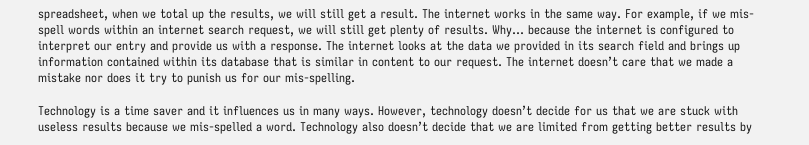spreadsheet, when we total up the results, we will still get a result. The internet works in the same way. For example, if we mis-spell words within an internet search request, we will still get plenty of results. Why… because the internet is configured to interpret our entry and provide us with a response. The internet looks at the data we provided in its search field and brings up information contained within its database that is similar in content to our request. The internet doesn’t care that we made a mistake nor does it try to punish us for our mis-spelling.

Technology is a time saver and it influences us in many ways. However, technology doesn’t decide for us that we are stuck with useless results because we mis-spelled a word. Technology also doesn’t decide that we are limited from getting better results by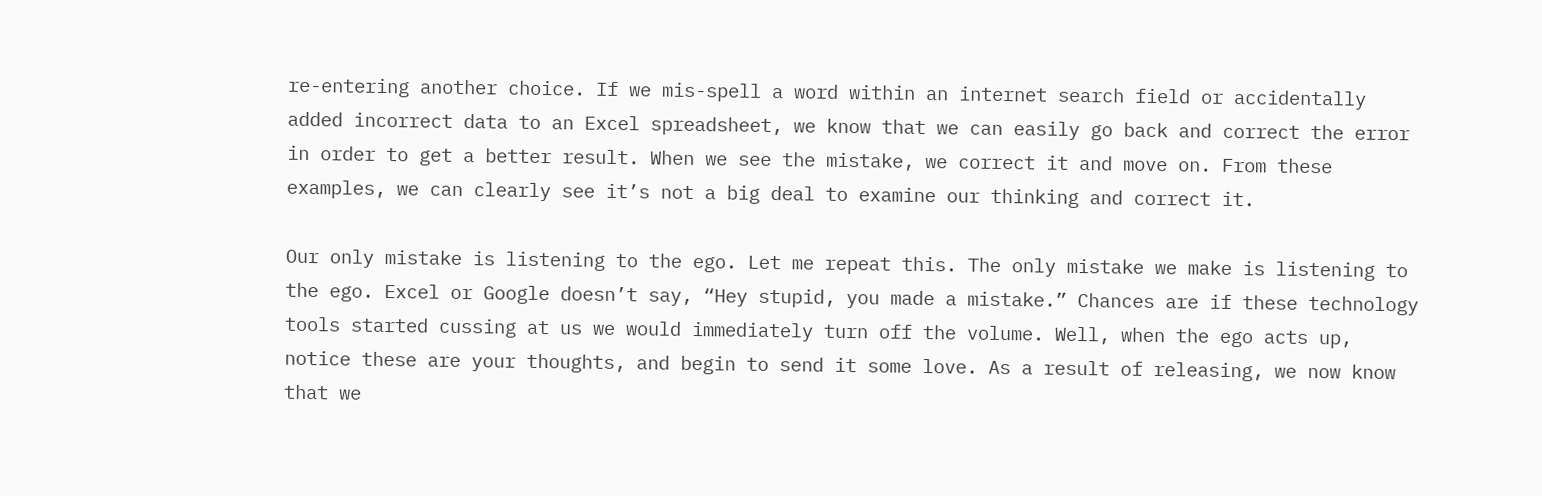re-entering another choice. If we mis-spell a word within an internet search field or accidentally added incorrect data to an Excel spreadsheet, we know that we can easily go back and correct the error in order to get a better result. When we see the mistake, we correct it and move on. From these examples, we can clearly see it’s not a big deal to examine our thinking and correct it.

Our only mistake is listening to the ego. Let me repeat this. The only mistake we make is listening to the ego. Excel or Google doesn’t say, “Hey stupid, you made a mistake.” Chances are if these technology tools started cussing at us we would immediately turn off the volume. Well, when the ego acts up, notice these are your thoughts, and begin to send it some love. As a result of releasing, we now know that we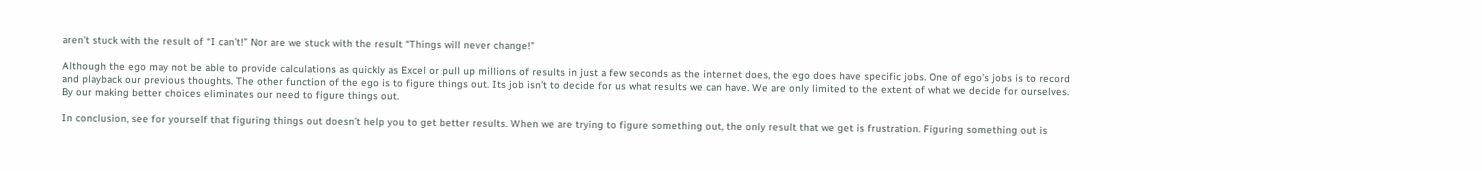aren’t stuck with the result of “I can’t!” Nor are we stuck with the result “Things will never change!”

Although the ego may not be able to provide calculations as quickly as Excel or pull up millions of results in just a few seconds as the internet does, the ego does have specific jobs. One of ego’s jobs is to record and playback our previous thoughts. The other function of the ego is to figure things out. Its job isn’t to decide for us what results we can have. We are only limited to the extent of what we decide for ourselves. By our making better choices eliminates our need to figure things out.

In conclusion, see for yourself that figuring things out doesn’t help you to get better results. When we are trying to figure something out, the only result that we get is frustration. Figuring something out is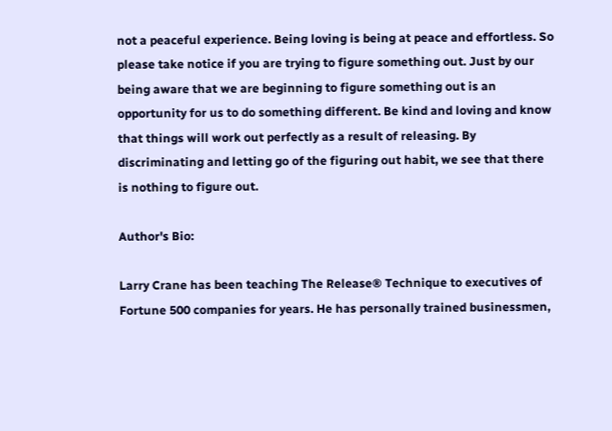not a peaceful experience. Being loving is being at peace and effortless. So please take notice if you are trying to figure something out. Just by our being aware that we are beginning to figure something out is an opportunity for us to do something different. Be kind and loving and know that things will work out perfectly as a result of releasing. By discriminating and letting go of the figuring out habit, we see that there is nothing to figure out.

Author's Bio:

Larry Crane has been teaching The Release® Technique to executives of Fortune 500 companies for years. He has personally trained businessmen,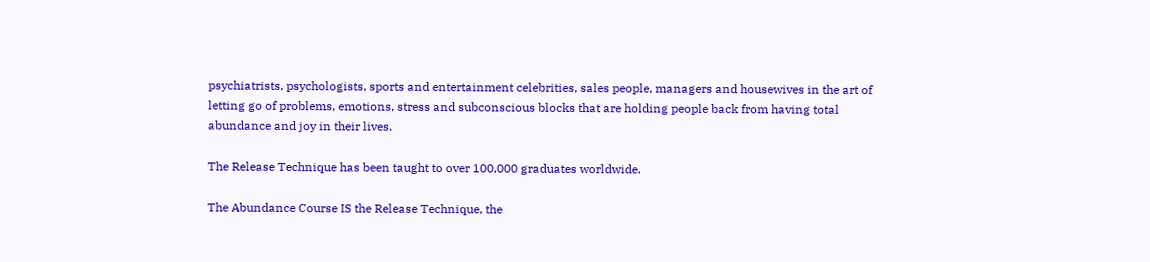psychiatrists, psychologists, sports and entertainment celebrities, sales people, managers and housewives in the art of letting go of problems, emotions, stress and subconscious blocks that are holding people back from having total abundance and joy in their lives.

The Release Technique has been taught to over 100,000 graduates worldwide.

The Abundance Course IS the Release Technique, the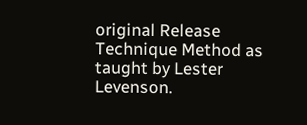original Release Technique Method as taught by Lester Levenson.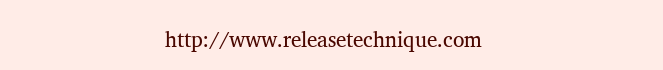http://www.releasetechnique.com